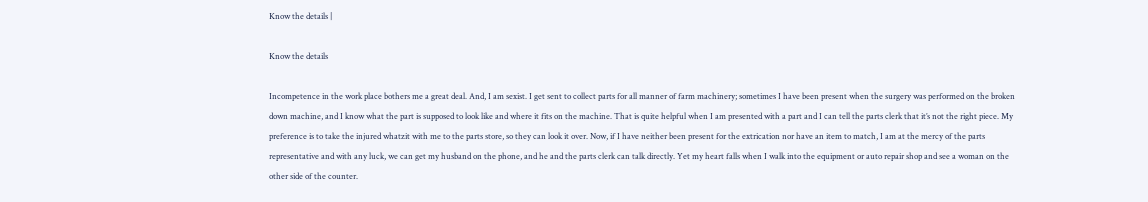Know the details |

Know the details

Incompetence in the work place bothers me a great deal. And, I am sexist. I get sent to collect parts for all manner of farm machinery; sometimes I have been present when the surgery was performed on the broken down machine, and I know what the part is supposed to look like and where it fits on the machine. That is quite helpful when I am presented with a part and I can tell the parts clerk that it’s not the right piece. My preference is to take the injured whatzit with me to the parts store, so they can look it over. Now, if I have neither been present for the extrication nor have an item to match, I am at the mercy of the parts representative and with any luck, we can get my husband on the phone, and he and the parts clerk can talk directly. Yet my heart falls when I walk into the equipment or auto repair shop and see a woman on the other side of the counter.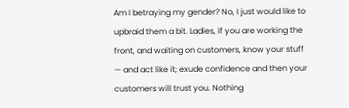Am I betraying my gender? No, I just would like to upbraid them a bit. Ladies, if you are working the front, and waiting on customers, know your stuff — and act like it; exude confidence and then your customers will trust you. Nothing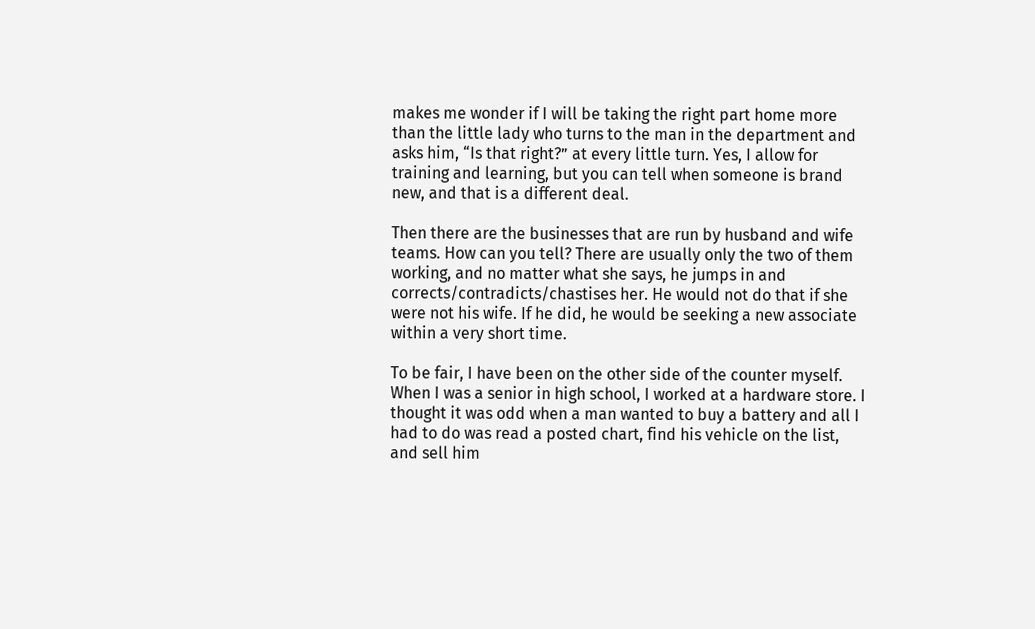makes me wonder if I will be taking the right part home more than the little lady who turns to the man in the department and asks him, “Is that right?” at every little turn. Yes, I allow for training and learning, but you can tell when someone is brand new, and that is a different deal.

Then there are the businesses that are run by husband and wife teams. How can you tell? There are usually only the two of them working, and no matter what she says, he jumps in and corrects/contradicts/chastises her. He would not do that if she were not his wife. If he did, he would be seeking a new associate within a very short time.

To be fair, I have been on the other side of the counter myself. When I was a senior in high school, I worked at a hardware store. I thought it was odd when a man wanted to buy a battery and all I had to do was read a posted chart, find his vehicle on the list, and sell him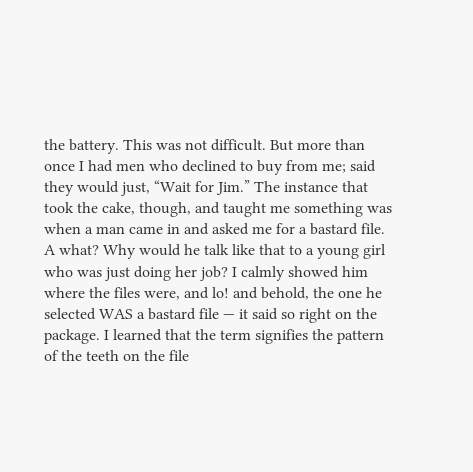the battery. This was not difficult. But more than once I had men who declined to buy from me; said they would just, “Wait for Jim.” The instance that took the cake, though, and taught me something was when a man came in and asked me for a bastard file. A what? Why would he talk like that to a young girl who was just doing her job? I calmly showed him where the files were, and lo! and behold, the one he selected WAS a bastard file — it said so right on the package. I learned that the term signifies the pattern of the teeth on the file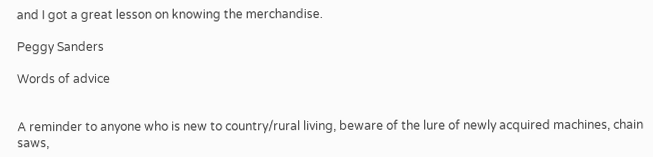and I got a great lesson on knowing the merchandise.

Peggy Sanders

Words of advice


A reminder to anyone who is new to country/rural living, beware of the lure of newly acquired machines, chain saws,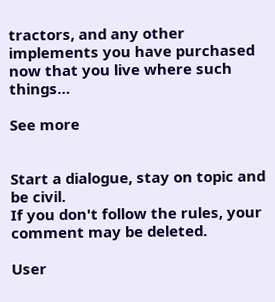tractors, and any other implements you have purchased now that you live where such things…

See more


Start a dialogue, stay on topic and be civil.
If you don't follow the rules, your comment may be deleted.

User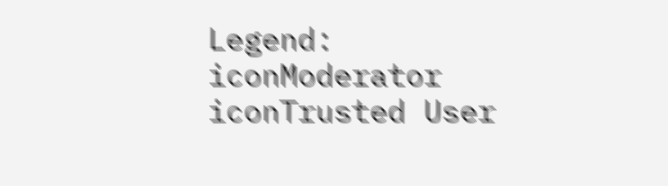Legend: iconModerator iconTrusted User